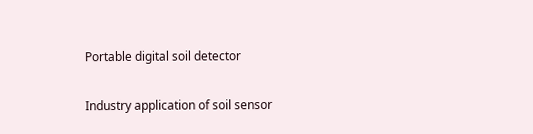Portable digital soil detector

Industry application of soil sensor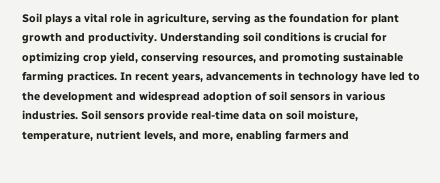Soil plays a vital role in agriculture, serving as the foundation for plant growth and productivity. Understanding soil conditions is crucial for optimizing crop yield, conserving resources, and promoting sustainable farming practices. In recent years, advancements in technology have led to the development and widespread adoption of soil sensors in various industries. Soil sensors provide real-time data on soil moisture, temperature, nutrient levels, and more, enabling farmers and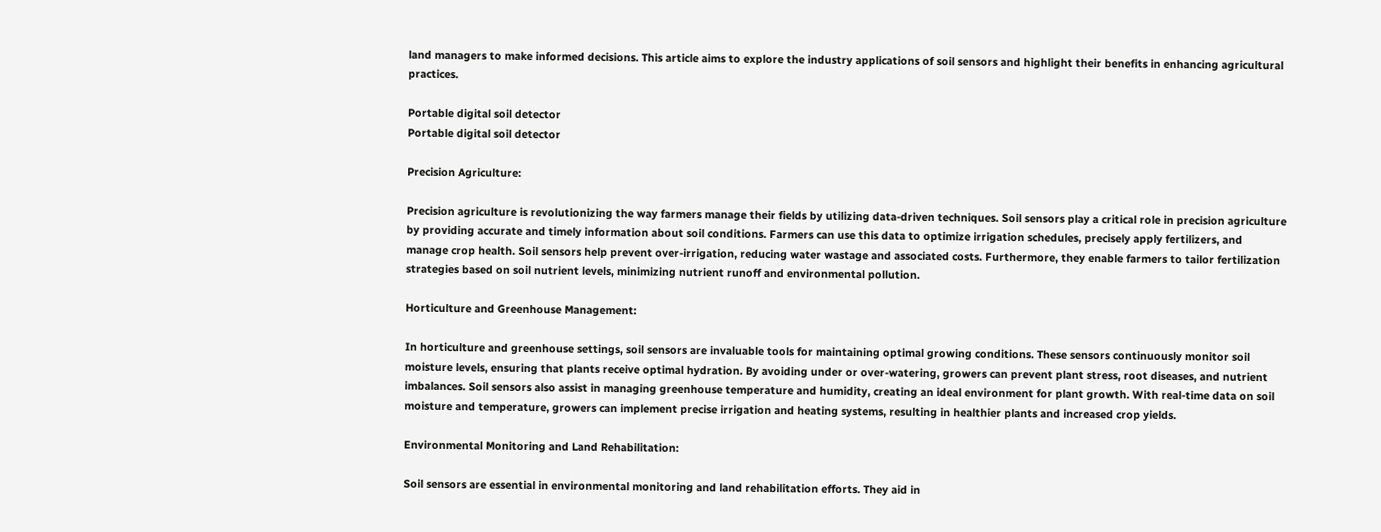land managers to make informed decisions. This article aims to explore the industry applications of soil sensors and highlight their benefits in enhancing agricultural practices.

Portable digital soil detector
Portable digital soil detector

Precision Agriculture:

Precision agriculture is revolutionizing the way farmers manage their fields by utilizing data-driven techniques. Soil sensors play a critical role in precision agriculture by providing accurate and timely information about soil conditions. Farmers can use this data to optimize irrigation schedules, precisely apply fertilizers, and manage crop health. Soil sensors help prevent over-irrigation, reducing water wastage and associated costs. Furthermore, they enable farmers to tailor fertilization strategies based on soil nutrient levels, minimizing nutrient runoff and environmental pollution.

Horticulture and Greenhouse Management:

In horticulture and greenhouse settings, soil sensors are invaluable tools for maintaining optimal growing conditions. These sensors continuously monitor soil moisture levels, ensuring that plants receive optimal hydration. By avoiding under or over-watering, growers can prevent plant stress, root diseases, and nutrient imbalances. Soil sensors also assist in managing greenhouse temperature and humidity, creating an ideal environment for plant growth. With real-time data on soil moisture and temperature, growers can implement precise irrigation and heating systems, resulting in healthier plants and increased crop yields.

Environmental Monitoring and Land Rehabilitation:

Soil sensors are essential in environmental monitoring and land rehabilitation efforts. They aid in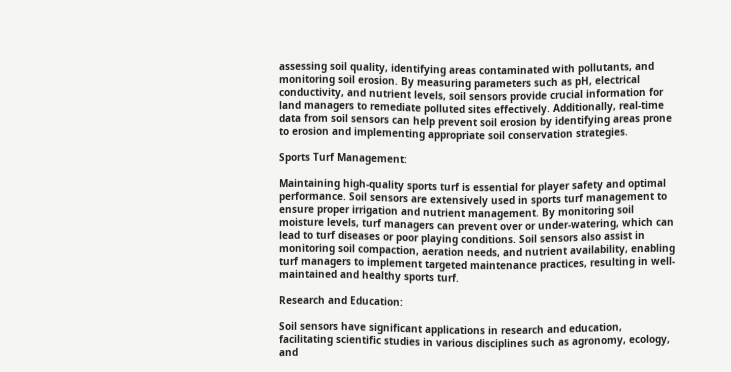assessing soil quality, identifying areas contaminated with pollutants, and monitoring soil erosion. By measuring parameters such as pH, electrical conductivity, and nutrient levels, soil sensors provide crucial information for land managers to remediate polluted sites effectively. Additionally, real-time data from soil sensors can help prevent soil erosion by identifying areas prone to erosion and implementing appropriate soil conservation strategies.

Sports Turf Management:

Maintaining high-quality sports turf is essential for player safety and optimal performance. Soil sensors are extensively used in sports turf management to ensure proper irrigation and nutrient management. By monitoring soil moisture levels, turf managers can prevent over or under-watering, which can lead to turf diseases or poor playing conditions. Soil sensors also assist in monitoring soil compaction, aeration needs, and nutrient availability, enabling turf managers to implement targeted maintenance practices, resulting in well-maintained and healthy sports turf.

Research and Education:

Soil sensors have significant applications in research and education, facilitating scientific studies in various disciplines such as agronomy, ecology, and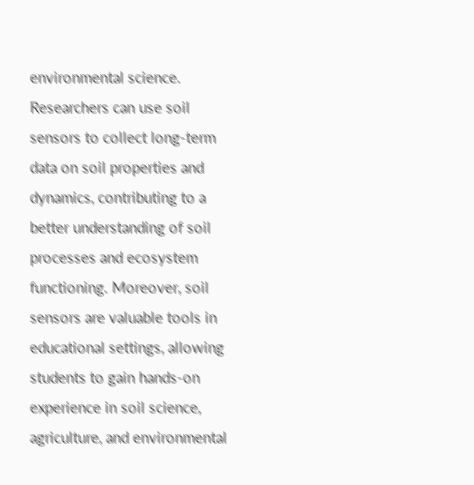environmental science. Researchers can use soil sensors to collect long-term data on soil properties and dynamics, contributing to a better understanding of soil processes and ecosystem functioning. Moreover, soil sensors are valuable tools in educational settings, allowing students to gain hands-on experience in soil science, agriculture, and environmental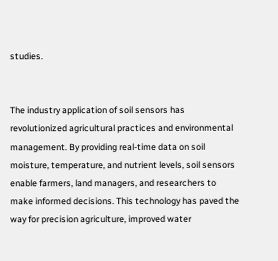studies.


The industry application of soil sensors has revolutionized agricultural practices and environmental management. By providing real-time data on soil moisture, temperature, and nutrient levels, soil sensors enable farmers, land managers, and researchers to make informed decisions. This technology has paved the way for precision agriculture, improved water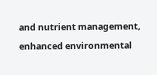and nutrient management, enhanced environmental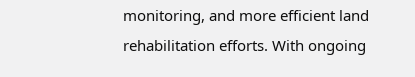monitoring, and more efficient land rehabilitation efforts. With ongoing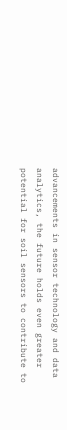advancements in sensor technology and data analytics, the future holds even greater potential for soil sensors to contribute to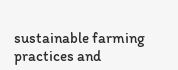sustainable farming practices and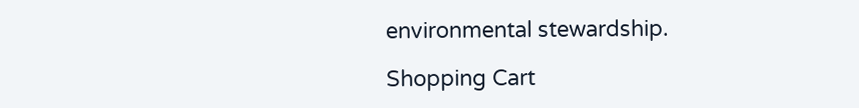environmental stewardship.

Shopping Cart